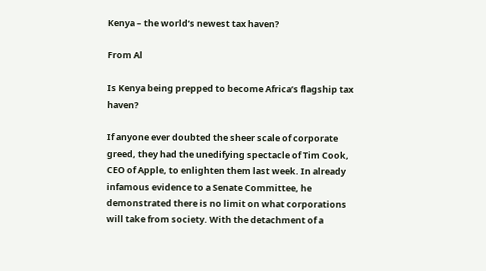Kenya – the world’s newest tax haven?

From Al

Is Kenya being prepped to become Africa’s flagship tax haven?

If anyone ever doubted the sheer scale of corporate greed, they had the unedifying spectacle of Tim Cook, CEO of Apple, to enlighten them last week. In already infamous evidence to a Senate Committee, he demonstrated there is no limit on what corporations will take from society. With the detachment of a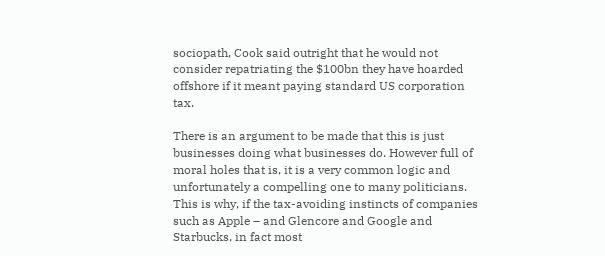sociopath, Cook said outright that he would not consider repatriating the $100bn they have hoarded offshore if it meant paying standard US corporation tax.

There is an argument to be made that this is just businesses doing what businesses do. However full of moral holes that is, it is a very common logic and unfortunately a compelling one to many politicians. This is why, if the tax-avoiding instincts of companies such as Apple – and Glencore and Google and Starbucks, in fact most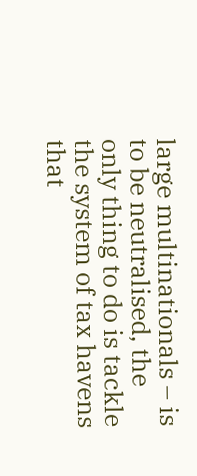large multinationals – is to be neutralised, the only thing to do is tackle the system of tax havens that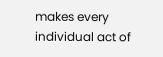makes every individual act of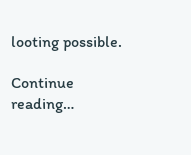looting possible.

Continue reading…